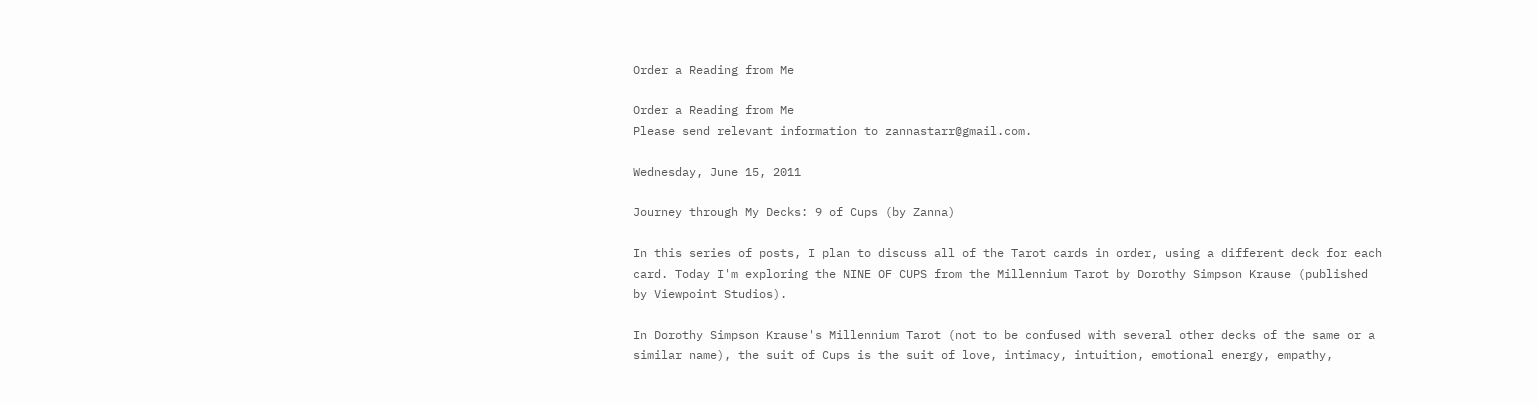Order a Reading from Me

Order a Reading from Me
Please send relevant information to zannastarr@gmail.com.

Wednesday, June 15, 2011

Journey through My Decks: 9 of Cups (by Zanna)

In this series of posts, I plan to discuss all of the Tarot cards in order, using a different deck for each card. Today I'm exploring the NINE OF CUPS from the Millennium Tarot by Dorothy Simpson Krause (published by Viewpoint Studios).

In Dorothy Simpson Krause's Millennium Tarot (not to be confused with several other decks of the same or a similar name), the suit of Cups is the suit of love, intimacy, intuition, emotional energy, empathy,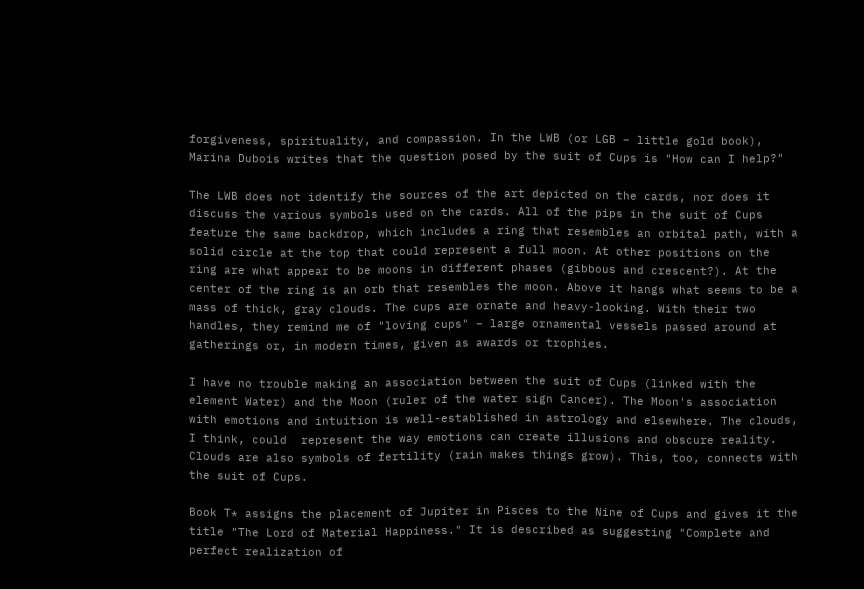forgiveness, spirituality, and compassion. In the LWB (or LGB – little gold book), Marina Dubois writes that the question posed by the suit of Cups is "How can I help?"

The LWB does not identify the sources of the art depicted on the cards, nor does it discuss the various symbols used on the cards. All of the pips in the suit of Cups feature the same backdrop, which includes a ring that resembles an orbital path, with a solid circle at the top that could represent a full moon. At other positions on the ring are what appear to be moons in different phases (gibbous and crescent?). At the center of the ring is an orb that resembles the moon. Above it hangs what seems to be a mass of thick, gray clouds. The cups are ornate and heavy-looking. With their two handles, they remind me of "loving cups" – large ornamental vessels passed around at gatherings or, in modern times, given as awards or trophies.

I have no trouble making an association between the suit of Cups (linked with the element Water) and the Moon (ruler of the water sign Cancer). The Moon's association with emotions and intuition is well-established in astrology and elsewhere. The clouds, I think, could  represent the way emotions can create illusions and obscure reality. Clouds are also symbols of fertility (rain makes things grow). This, too, connects with the suit of Cups.

Book T* assigns the placement of Jupiter in Pisces to the Nine of Cups and gives it the title "The Lord of Material Happiness." It is described as suggesting "Complete and perfect realization of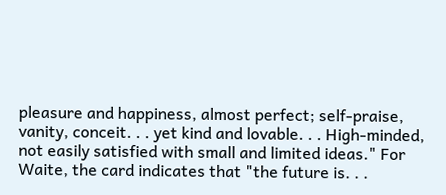pleasure and happiness, almost perfect; self-praise, vanity, conceit. . . yet kind and lovable. . . High-minded, not easily satisfied with small and limited ideas." For Waite, the card indicates that "the future is. . .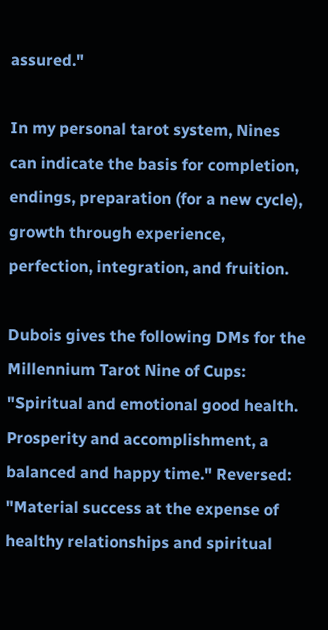assured."

In my personal tarot system, Nines can indicate the basis for completion, endings, preparation (for a new cycle), growth through experience, perfection, integration, and fruition.

Dubois gives the following DMs for the Millennium Tarot Nine of Cups: "Spiritual and emotional good health. Prosperity and accomplishment, a balanced and happy time." Reversed: "Material success at the expense of healthy relationships and spiritual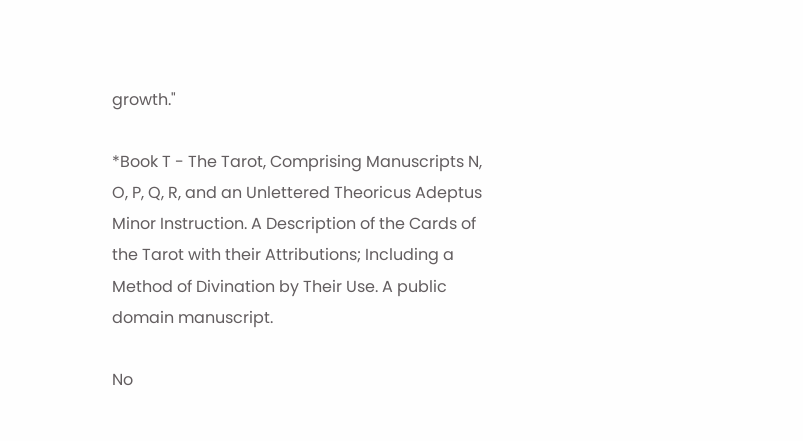growth."

*Book T - The Tarot, Comprising Manuscripts N, O, P, Q, R, and an Unlettered Theoricus Adeptus Minor Instruction. A Description of the Cards of the Tarot with their Attributions; Including a Method of Divination by Their Use. A public domain manuscript.

No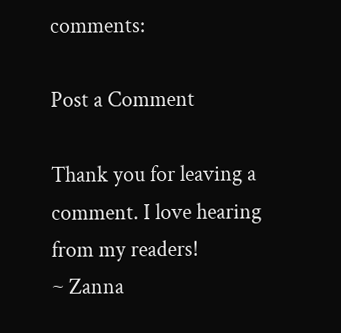comments:

Post a Comment

Thank you for leaving a comment. I love hearing from my readers!
~ Zanna